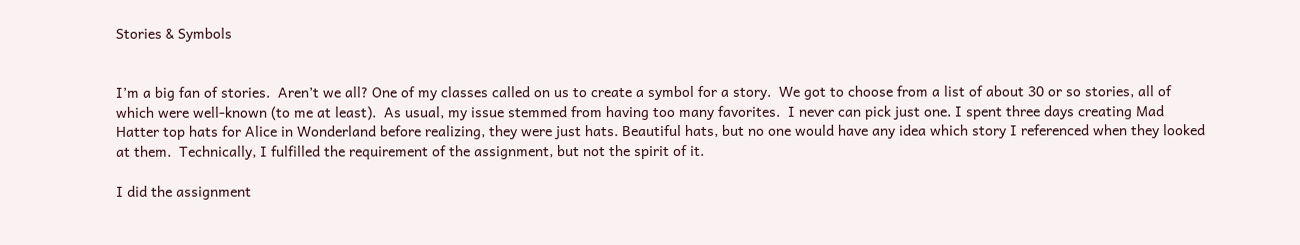Stories & Symbols


I’m a big fan of stories.  Aren’t we all? One of my classes called on us to create a symbol for a story.  We got to choose from a list of about 30 or so stories, all of which were well-known (to me at least).  As usual, my issue stemmed from having too many favorites.  I never can pick just one. I spent three days creating Mad Hatter top hats for Alice in Wonderland before realizing, they were just hats. Beautiful hats, but no one would have any idea which story I referenced when they looked at them.  Technically, I fulfilled the requirement of the assignment, but not the spirit of it.

I did the assignment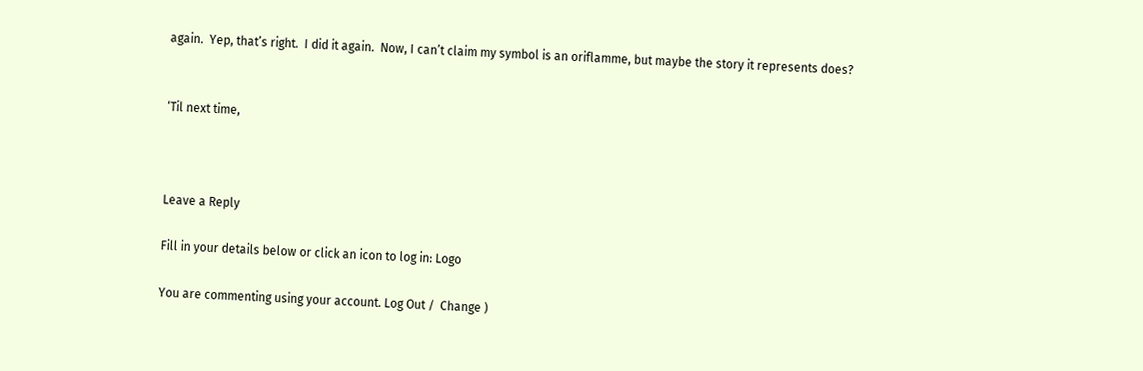again.  Yep, that’s right.  I did it again.  Now, I can’t claim my symbol is an oriflamme, but maybe the story it represents does?


‘Til next time,



Leave a Reply

Fill in your details below or click an icon to log in: Logo

You are commenting using your account. Log Out /  Change )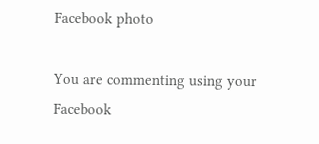Facebook photo

You are commenting using your Facebook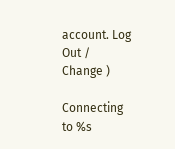account. Log Out /  Change )

Connecting to %s